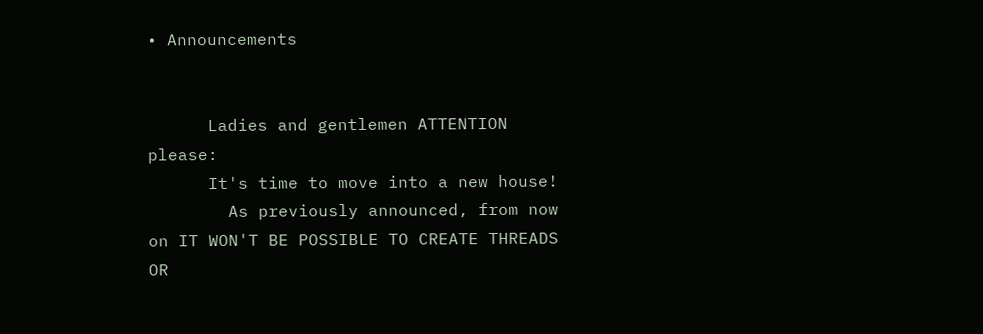• Announcements


      Ladies and gentlemen ATTENTION please:
      It's time to move into a new house!
        As previously announced, from now on IT WON'T BE POSSIBLE TO CREATE THREADS OR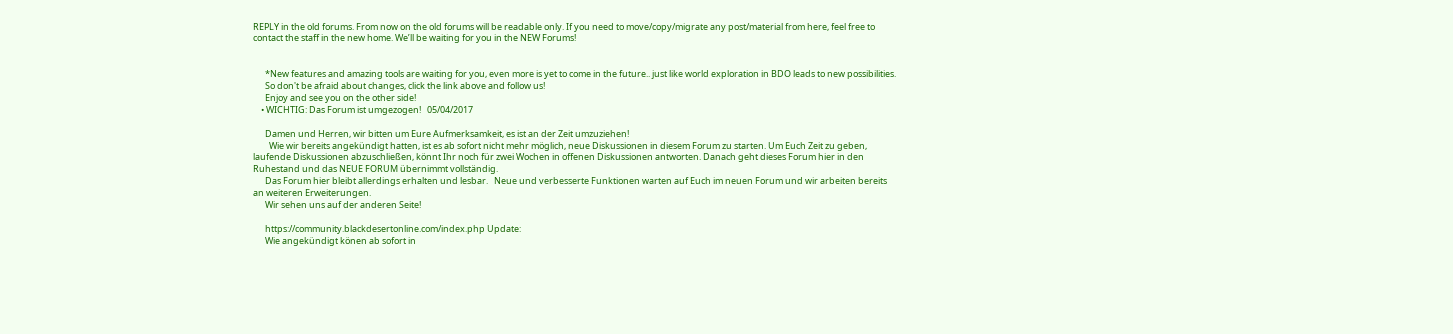REPLY in the old forums. From now on the old forums will be readable only. If you need to move/copy/migrate any post/material from here, feel free to contact the staff in the new home. We’ll be waiting for you in the NEW Forums!


      *New features and amazing tools are waiting for you, even more is yet to come in the future.. just like world exploration in BDO leads to new possibilities.
      So don't be afraid about changes, click the link above and follow us!
      Enjoy and see you on the other side!
    • WICHTIG: Das Forum ist umgezogen!   05/04/2017

      Damen und Herren, wir bitten um Eure Aufmerksamkeit, es ist an der Zeit umzuziehen!
        Wie wir bereits angekündigt hatten, ist es ab sofort nicht mehr möglich, neue Diskussionen in diesem Forum zu starten. Um Euch Zeit zu geben, laufende Diskussionen abzuschließen, könnt Ihr noch für zwei Wochen in offenen Diskussionen antworten. Danach geht dieses Forum hier in den Ruhestand und das NEUE FORUM übernimmt vollständig.
      Das Forum hier bleibt allerdings erhalten und lesbar.   Neue und verbesserte Funktionen warten auf Euch im neuen Forum und wir arbeiten bereits an weiteren Erweiterungen.
      Wir sehen uns auf der anderen Seite!

      https://community.blackdesertonline.com/index.php Update:
      Wie angekündigt könen ab sofort in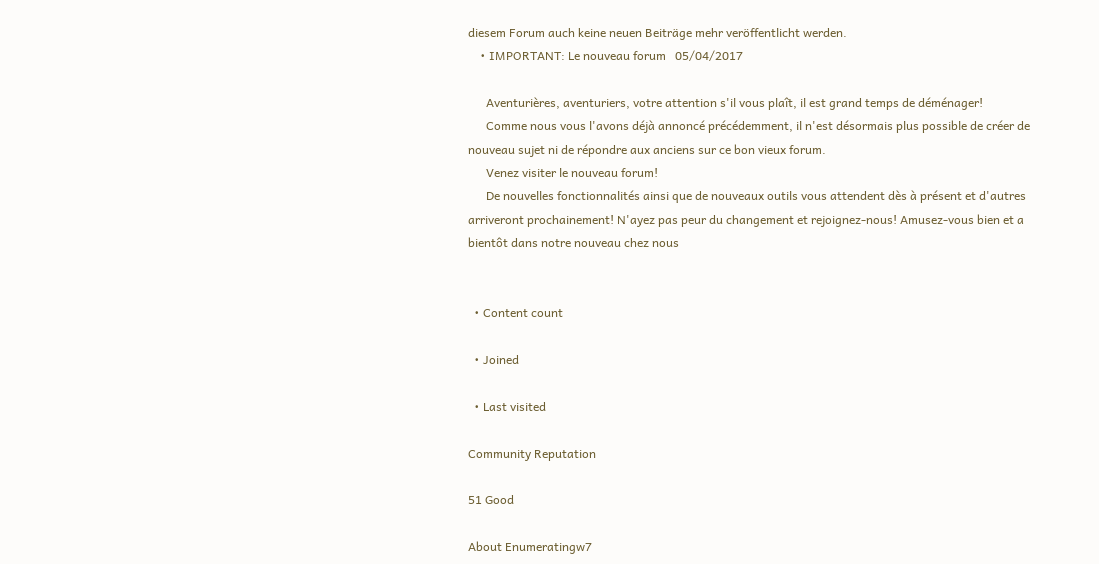diesem Forum auch keine neuen Beiträge mehr veröffentlicht werden.
    • IMPORTANT: Le nouveau forum   05/04/2017

      Aventurières, aventuriers, votre attention s'il vous plaît, il est grand temps de déménager!
      Comme nous vous l'avons déjà annoncé précédemment, il n'est désormais plus possible de créer de nouveau sujet ni de répondre aux anciens sur ce bon vieux forum.
      Venez visiter le nouveau forum!
      De nouvelles fonctionnalités ainsi que de nouveaux outils vous attendent dès à présent et d'autres arriveront prochainement! N'ayez pas peur du changement et rejoignez-nous! Amusez-vous bien et a bientôt dans notre nouveau chez nous


  • Content count

  • Joined

  • Last visited

Community Reputation

51 Good

About Enumeratingw7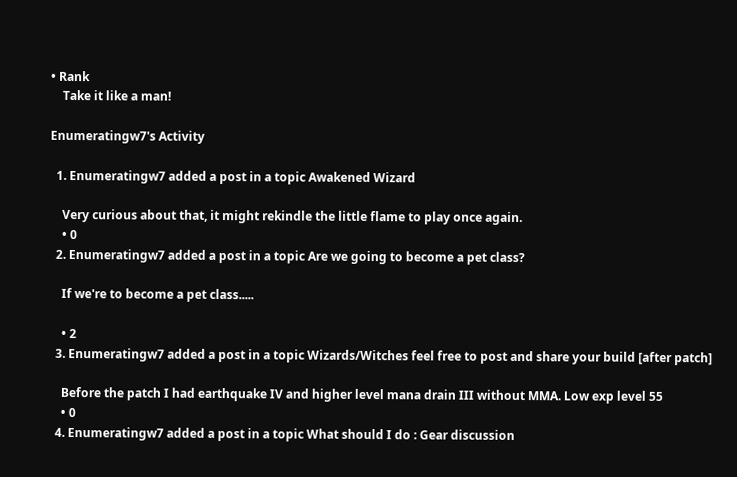• Rank
    Take it like a man!

Enumeratingw7's Activity

  1. Enumeratingw7 added a post in a topic Awakened Wizard

    Very curious about that, it might rekindle the little flame to play once again.
    • 0
  2. Enumeratingw7 added a post in a topic Are we going to become a pet class?

    If we're to become a pet class.....

    • 2
  3. Enumeratingw7 added a post in a topic Wizards/Witches feel free to post and share your build [after patch]

    Before the patch I had earthquake IV and higher level mana drain III without MMA. Low exp level 55
    • 0
  4. Enumeratingw7 added a post in a topic What should I do : Gear discussion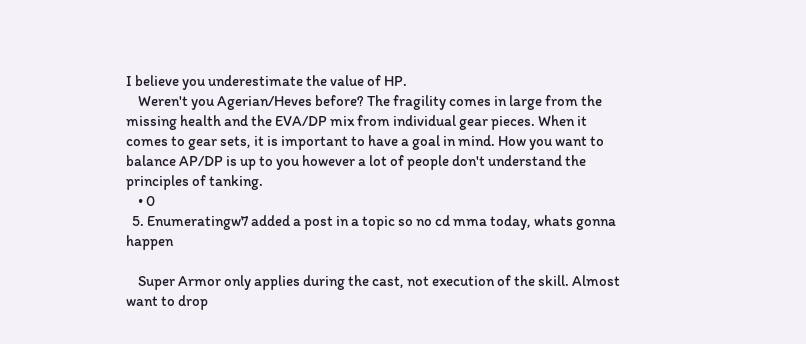I believe you underestimate the value of HP.
    Weren't you Agerian/Heves before? The fragility comes in large from the missing health and the EVA/DP mix from individual gear pieces. When it comes to gear sets, it is important to have a goal in mind. How you want to balance AP/DP is up to you however a lot of people don't understand the principles of tanking.
    • 0
  5. Enumeratingw7 added a post in a topic so no cd mma today, whats gonna happen

    Super Armor only applies during the cast, not execution of the skill. Almost want to drop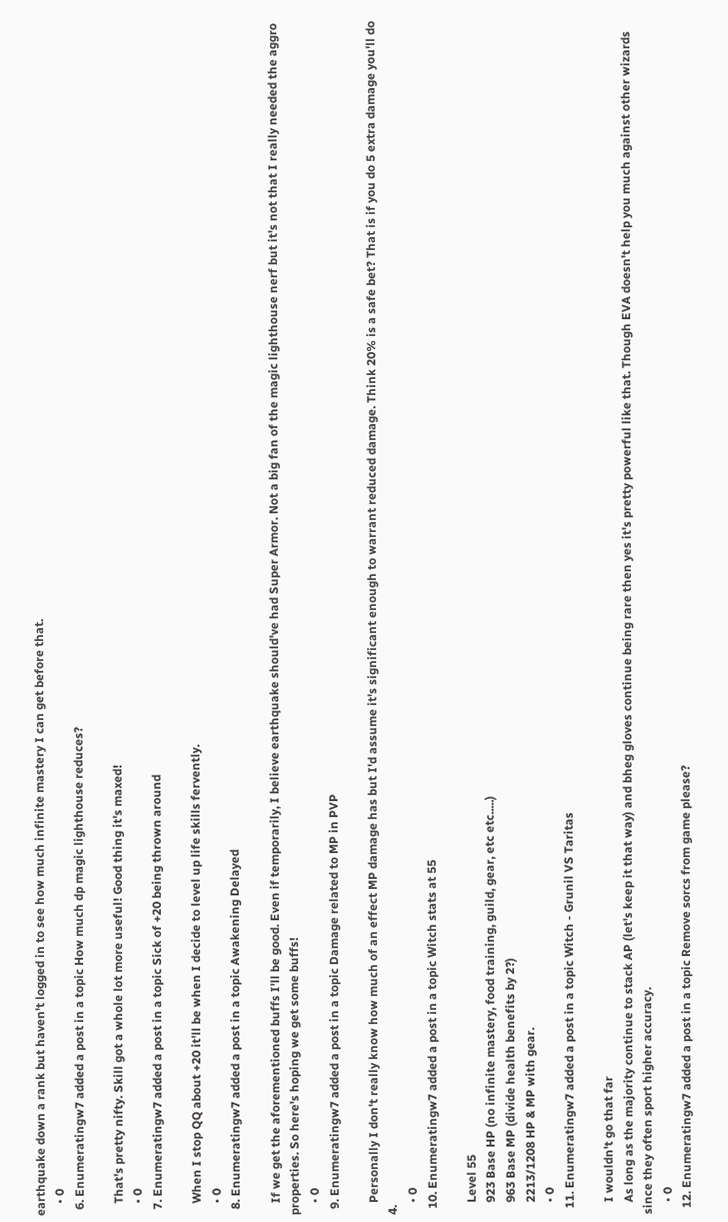earthquake down a rank but haven't logged in to see how much infinite mastery I can get before that.
    • 0
  6. Enumeratingw7 added a post in a topic How much dp magic lighthouse reduces?

    That's pretty nifty. Skill got a whole lot more useful! Good thing it's maxed!
    • 0
  7. Enumeratingw7 added a post in a topic Sick of +20 being thrown around

    When I stop QQ about +20 it'll be when I decide to level up life skills fervently.
    • 0
  8. Enumeratingw7 added a post in a topic Awakening Delayed

    If we get the aforementioned buffs I'll be good. Even if temporarily, I believe earthquake should've had Super Armor. Not a big fan of the magic lighthouse nerf but it's not that I really needed the aggro properties. So here's hoping we get some buffs!
    • 0
  9. Enumeratingw7 added a post in a topic Damage related to MP in PVP

    Personally I don't really know how much of an effect MP damage has but I'd assume it's significant enough to warrant reduced damage. Think 20% is a safe bet? That is if you do 5 extra damage you'll do 4.
    • 0
  10. Enumeratingw7 added a post in a topic Witch stats at 55

    Level 55
    923 Base HP (no infinite mastery, food training, guild, gear, etc etc.....)
    963 Base MP (divide health benefits by 2?)
    2213/1208 HP & MP with gear.
    • 0
  11. Enumeratingw7 added a post in a topic Witch - Grunil VS Taritas

    I wouldn't go that far
    As long as the majority continue to stack AP (let's keep it that way) and bheg gloves continue being rare then yes it's pretty powerful like that. Though EVA doesn't help you much against other wizards since they often sport higher accuracy.
    • 0
  12. Enumeratingw7 added a post in a topic Remove sorcs from game please?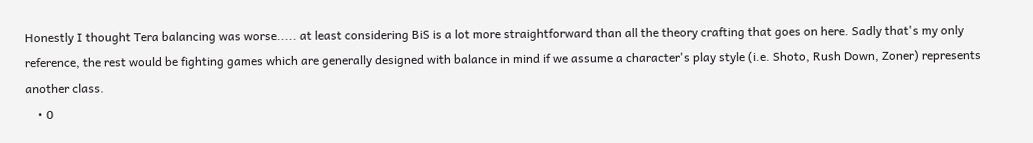Honestly I thought Tera balancing was worse..... at least considering BiS is a lot more straightforward than all the theory crafting that goes on here. Sadly that's my only reference, the rest would be fighting games which are generally designed with balance in mind if we assume a character's play style (i.e. Shoto, Rush Down, Zoner) represents another class.
    • 0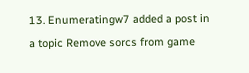13. Enumeratingw7 added a post in a topic Remove sorcs from game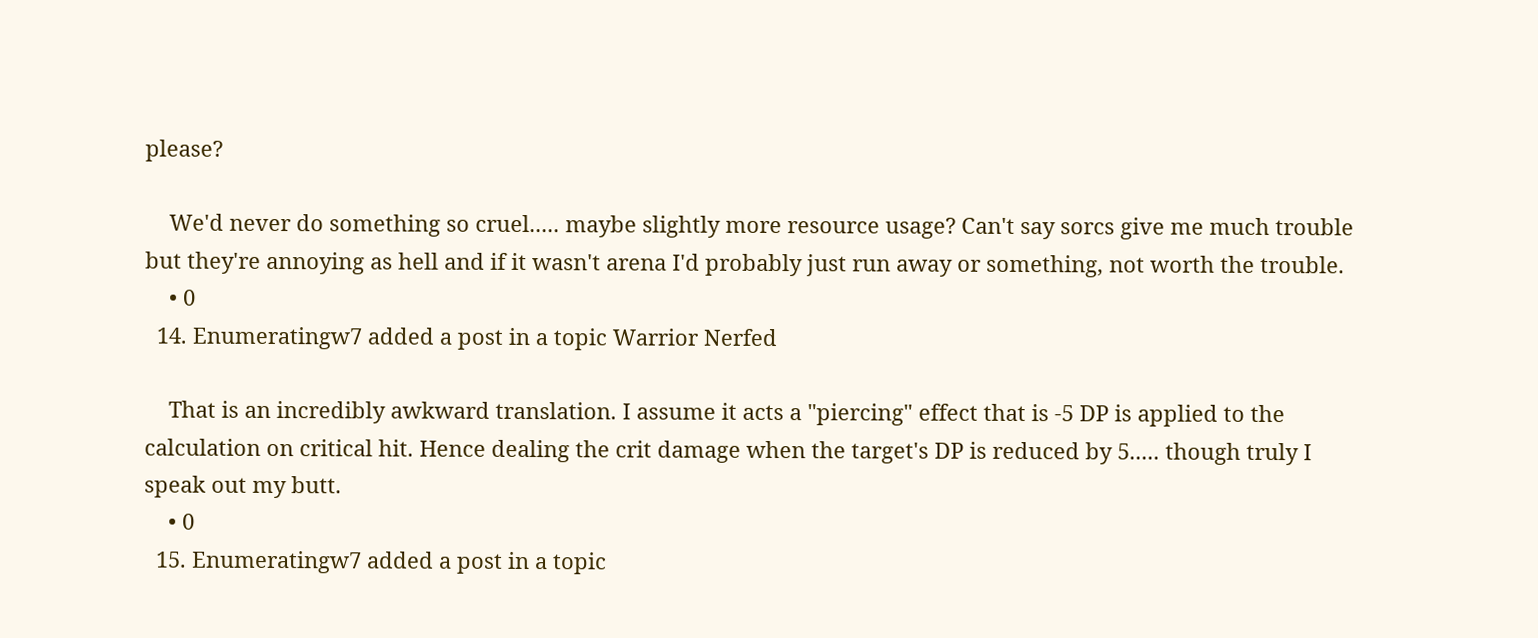please?

    We'd never do something so cruel..... maybe slightly more resource usage? Can't say sorcs give me much trouble but they're annoying as hell and if it wasn't arena I'd probably just run away or something, not worth the trouble.
    • 0
  14. Enumeratingw7 added a post in a topic Warrior Nerfed

    That is an incredibly awkward translation. I assume it acts a "piercing" effect that is -5 DP is applied to the calculation on critical hit. Hence dealing the crit damage when the target's DP is reduced by 5..... though truly I speak out my butt.
    • 0
  15. Enumeratingw7 added a post in a topic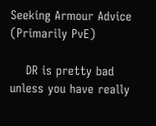Seeking Armour Advice (Primarily PvE)

    DR is pretty bad unless you have really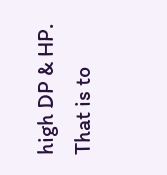high DP & HP. That is to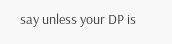say unless your DP is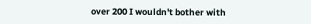over 200 I wouldn't bother with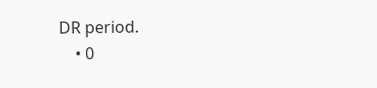DR period.
    • 0